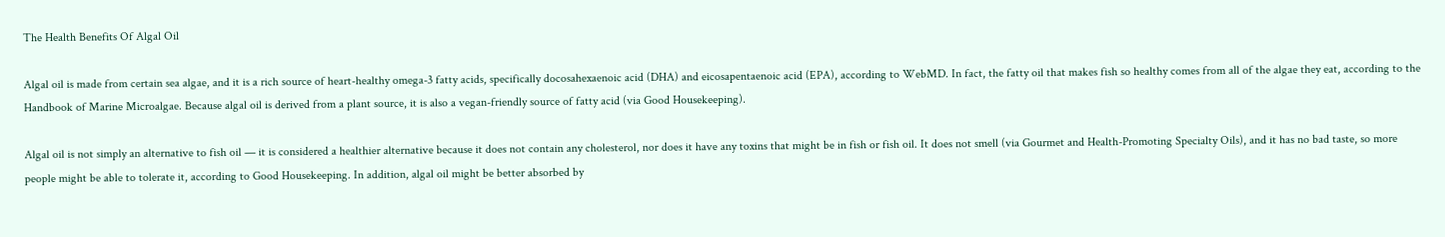The Health Benefits Of Algal Oil

Algal oil is made from certain sea algae, and it is a rich source of heart-healthy omega-3 fatty acids, specifically docosahexaenoic acid (DHA) and eicosapentaenoic acid (EPA), according to WebMD. In fact, the fatty oil that makes fish so healthy comes from all of the algae they eat, according to the Handbook of Marine Microalgae. Because algal oil is derived from a plant source, it is also a vegan-friendly source of fatty acid (via Good Housekeeping).

Algal oil is not simply an alternative to fish oil — it is considered a healthier alternative because it does not contain any cholesterol, nor does it have any toxins that might be in fish or fish oil. It does not smell (via Gourmet and Health-Promoting Specialty Oils), and it has no bad taste, so more people might be able to tolerate it, according to Good Housekeeping. In addition, algal oil might be better absorbed by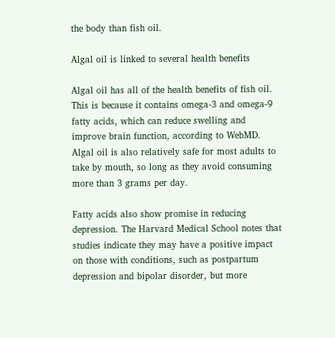the body than fish oil.

Algal oil is linked to several health benefits

Algal oil has all of the health benefits of fish oil. This is because it contains omega-3 and omega-9 fatty acids, which can reduce swelling and improve brain function, according to WebMD. Algal oil is also relatively safe for most adults to take by mouth, so long as they avoid consuming more than 3 grams per day.

Fatty acids also show promise in reducing depression. The Harvard Medical School notes that studies indicate they may have a positive impact on those with conditions, such as postpartum depression and bipolar disorder, but more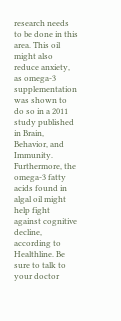research needs to be done in this area. This oil might also reduce anxiety, as omega-3 supplementation was shown to do so in a 2011 study published in Brain, Behavior, and Immunity. Furthermore, the omega-3 fatty acids found in algal oil might help fight against cognitive decline, according to Healthline. Be sure to talk to your doctor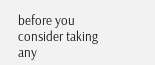before you consider taking any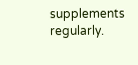supplements regularly.